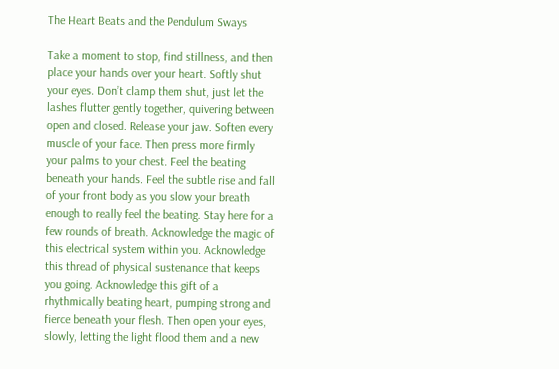The Heart Beats and the Pendulum Sways

Take a moment to stop, find stillness, and then place your hands over your heart. Softly shut your eyes. Don’t clamp them shut, just let the lashes flutter gently together, quivering between open and closed. Release your jaw. Soften every muscle of your face. Then press more firmly your palms to your chest. Feel the beating beneath your hands. Feel the subtle rise and fall of your front body as you slow your breath enough to really feel the beating. Stay here for a few rounds of breath. Acknowledge the magic of this electrical system within you. Acknowledge this thread of physical sustenance that keeps you going. Acknowledge this gift of a rhythmically beating heart, pumping strong and fierce beneath your flesh. Then open your eyes, slowly, letting the light flood them and a new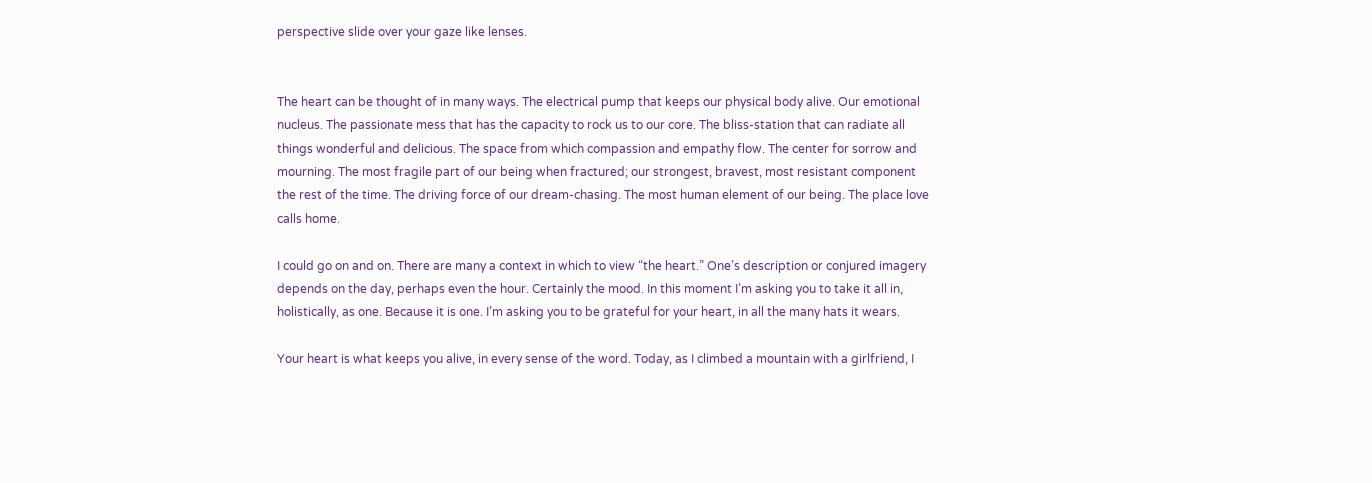perspective slide over your gaze like lenses.


The heart can be thought of in many ways. The electrical pump that keeps our physical body alive. Our emotional nucleus. The passionate mess that has the capacity to rock us to our core. The bliss-station that can radiate all things wonderful and delicious. The space from which compassion and empathy flow. The center for sorrow and mourning. The most fragile part of our being when fractured; our strongest, bravest, most resistant component the rest of the time. The driving force of our dream-chasing. The most human element of our being. The place love calls home.

I could go on and on. There are many a context in which to view “the heart.” One’s description or conjured imagery depends on the day, perhaps even the hour. Certainly the mood. In this moment I’m asking you to take it all in, holistically, as one. Because it is one. I’m asking you to be grateful for your heart, in all the many hats it wears.

Your heart is what keeps you alive, in every sense of the word. Today, as I climbed a mountain with a girlfriend, I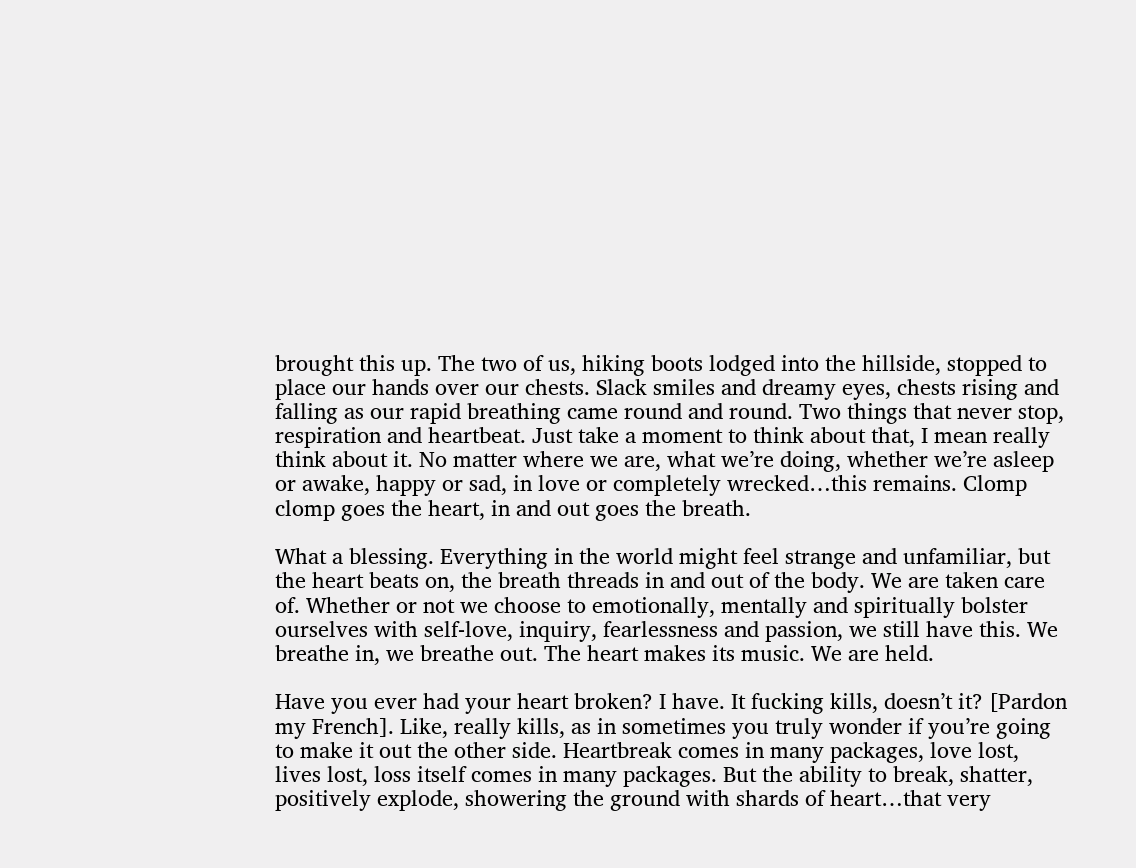brought this up. The two of us, hiking boots lodged into the hillside, stopped to place our hands over our chests. Slack smiles and dreamy eyes, chests rising and falling as our rapid breathing came round and round. Two things that never stop, respiration and heartbeat. Just take a moment to think about that, I mean really think about it. No matter where we are, what we’re doing, whether we’re asleep or awake, happy or sad, in love or completely wrecked…this remains. Clomp clomp goes the heart, in and out goes the breath.

What a blessing. Everything in the world might feel strange and unfamiliar, but the heart beats on, the breath threads in and out of the body. We are taken care of. Whether or not we choose to emotionally, mentally and spiritually bolster ourselves with self-love, inquiry, fearlessness and passion, we still have this. We breathe in, we breathe out. The heart makes its music. We are held.

Have you ever had your heart broken? I have. It fucking kills, doesn’t it? [Pardon my French]. Like, really kills, as in sometimes you truly wonder if you’re going to make it out the other side. Heartbreak comes in many packages, love lost, lives lost, loss itself comes in many packages. But the ability to break, shatter, positively explode, showering the ground with shards of heart…that very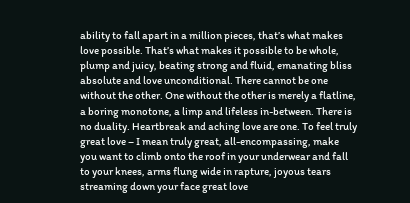ability to fall apart in a million pieces, that’s what makes love possible. That’s what makes it possible to be whole, plump and juicy, beating strong and fluid, emanating bliss absolute and love unconditional. There cannot be one without the other. One without the other is merely a flatline, a boring monotone, a limp and lifeless in-between. There is no duality. Heartbreak and aching love are one. To feel truly great love – I mean truly great, all-encompassing, make you want to climb onto the roof in your underwear and fall to your knees, arms flung wide in rapture, joyous tears streaming down your face great love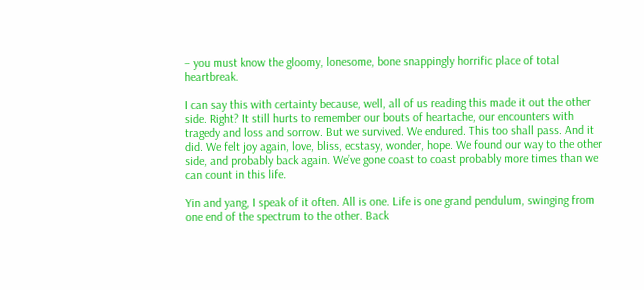– you must know the gloomy, lonesome, bone snappingly horrific place of total heartbreak.

I can say this with certainty because, well, all of us reading this made it out the other side. Right? It still hurts to remember our bouts of heartache, our encounters with tragedy and loss and sorrow. But we survived. We endured. This too shall pass. And it did. We felt joy again, love, bliss, ecstasy, wonder, hope. We found our way to the other side, and probably back again. We’ve gone coast to coast probably more times than we can count in this life.

Yin and yang, I speak of it often. All is one. Life is one grand pendulum, swinging from one end of the spectrum to the other. Back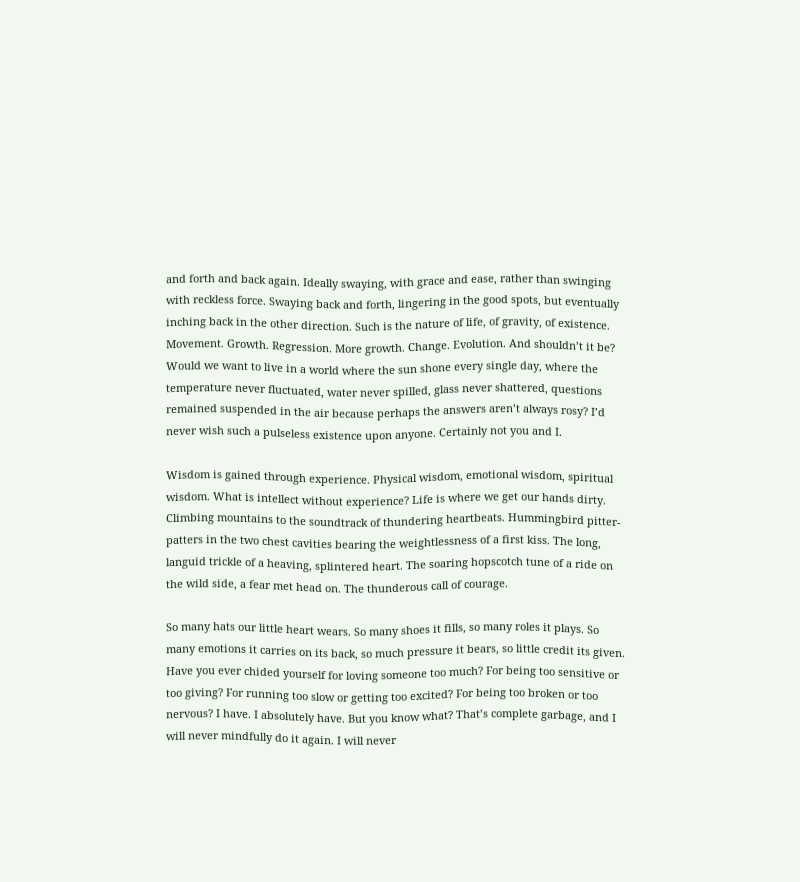and forth and back again. Ideally swaying, with grace and ease, rather than swinging with reckless force. Swaying back and forth, lingering in the good spots, but eventually inching back in the other direction. Such is the nature of life, of gravity, of existence. Movement. Growth. Regression. More growth. Change. Evolution. And shouldn’t it be? Would we want to live in a world where the sun shone every single day, where the temperature never fluctuated, water never spilled, glass never shattered, questions remained suspended in the air because perhaps the answers aren’t always rosy? I’d never wish such a pulseless existence upon anyone. Certainly not you and I.

Wisdom is gained through experience. Physical wisdom, emotional wisdom, spiritual wisdom. What is intellect without experience? Life is where we get our hands dirty. Climbing mountains to the soundtrack of thundering heartbeats. Hummingbird pitter-patters in the two chest cavities bearing the weightlessness of a first kiss. The long, languid trickle of a heaving, splintered heart. The soaring hopscotch tune of a ride on the wild side, a fear met head on. The thunderous call of courage.

So many hats our little heart wears. So many shoes it fills, so many roles it plays. So many emotions it carries on its back, so much pressure it bears, so little credit its given. Have you ever chided yourself for loving someone too much? For being too sensitive or too giving? For running too slow or getting too excited? For being too broken or too nervous? I have. I absolutely have. But you know what? That’s complete garbage, and I will never mindfully do it again. I will never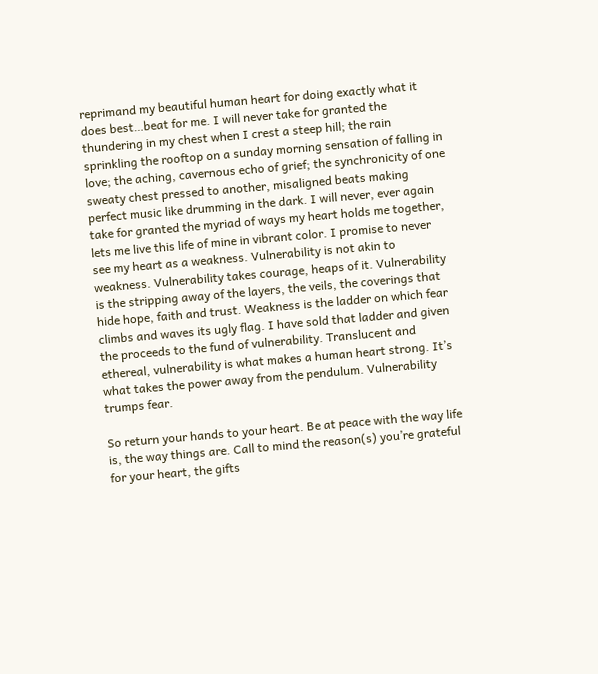reprimand my beautiful human heart for doing exactly what it does best…beat for me. I will never take for granted the thundering in my chest when I crest a steep hill; the rain sprinkling the rooftop on a sunday morning sensation of falling in love; the aching, cavernous echo of grief; the synchronicity of one sweaty chest pressed to another, misaligned beats making perfect music like drumming in the dark. I will never, ever again take for granted the myriad of ways my heart holds me together, lets me live this life of mine in vibrant color. I promise to never see my heart as a weakness. Vulnerability is not akin to weakness. Vulnerability takes courage, heaps of it. Vulnerability is the stripping away of the layers, the veils, the coverings that hide hope, faith and trust. Weakness is the ladder on which fear climbs and waves its ugly flag. I have sold that ladder and given the proceeds to the fund of vulnerability. Translucent and ethereal, vulnerability is what makes a human heart strong. It’s what takes the power away from the pendulum. Vulnerability trumps fear.

So return your hands to your heart. Be at peace with the way life is, the way things are. Call to mind the reason(s) you’re grateful for your heart, the gifts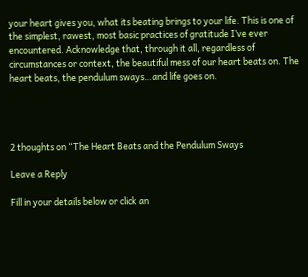your heart gives you, what its beating brings to your life. This is one of the simplest, rawest, most basic practices of gratitude I’ve ever encountered. Acknowledge that, through it all, regardless of circumstances or context, the beautiful mess of our heart beats on. The heart beats, the pendulum sways…and life goes on.




2 thoughts on “The Heart Beats and the Pendulum Sways

Leave a Reply

Fill in your details below or click an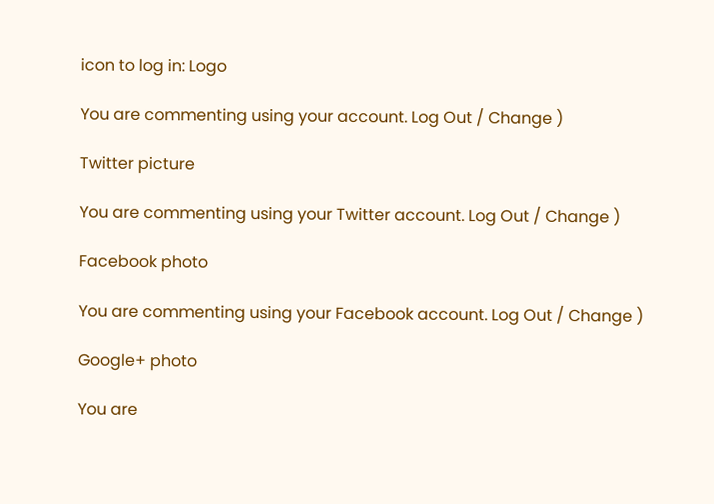icon to log in: Logo

You are commenting using your account. Log Out / Change )

Twitter picture

You are commenting using your Twitter account. Log Out / Change )

Facebook photo

You are commenting using your Facebook account. Log Out / Change )

Google+ photo

You are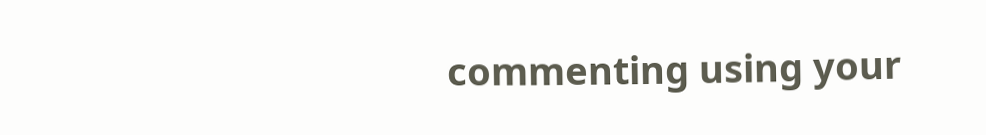commenting using your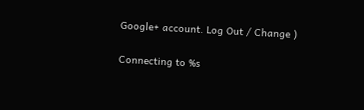Google+ account. Log Out / Change )

Connecting to %s